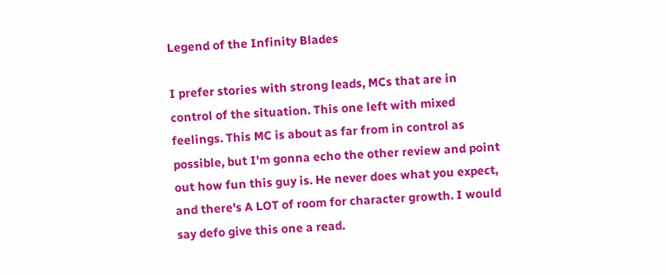Legend of the Infinity Blades

I prefer stories with strong leads, MCs that are in control of the situation. This one left with mixed feelings. This MC is about as far from in control as possible, but I'm gonna echo the other review and point out how fun this guy is. He never does what you expect, and there's A LOT of room for character growth. I would say defo give this one a read.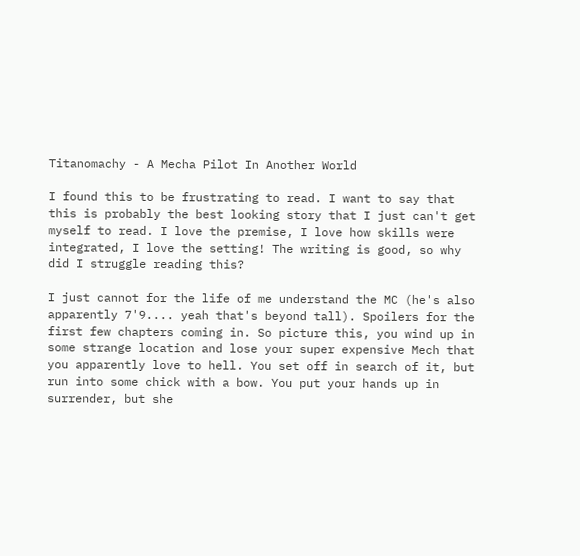Titanomachy - A Mecha Pilot In Another World

I found this to be frustrating to read. I want to say that this is probably the best looking story that I just can't get myself to read. I love the premise, I love how skills were integrated, I love the setting! The writing is good, so why did I struggle reading this?

I just cannot for the life of me understand the MC (he's also apparently 7'9.... yeah that's beyond tall). Spoilers for the first few chapters coming in. So picture this, you wind up in some strange location and lose your super expensive Mech that you apparently love to hell. You set off in search of it, but run into some chick with a bow. You put your hands up in surrender, but she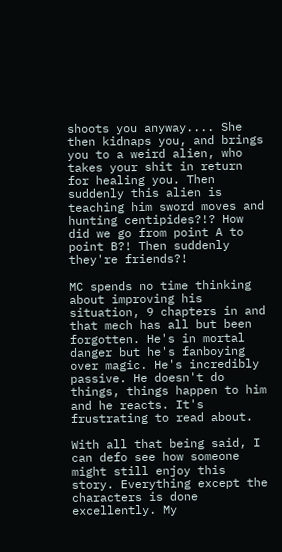shoots you anyway.... She then kidnaps you, and brings you to a weird alien, who takes your shit in return for healing you. Then suddenly this alien is teaching him sword moves and hunting centipides?!? How did we go from point A to point B?! Then suddenly they're friends?!

MC spends no time thinking about improving his situation, 9 chapters in and that mech has all but been forgotten. He's in mortal danger but he's fanboying over magic. He's incredibly passive. He doesn't do things, things happen to him and he reacts. It's frustrating to read about.

With all that being said, I can defo see how someone might still enjoy this story. Everything except the characters is done excellently. My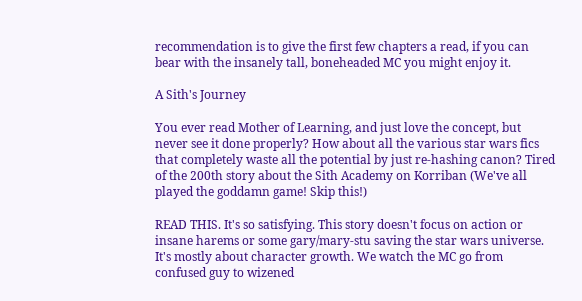recommendation is to give the first few chapters a read, if you can bear with the insanely tall, boneheaded MC you might enjoy it.

A Sith's Journey

You ever read Mother of Learning, and just love the concept, but never see it done properly? How about all the various star wars fics that completely waste all the potential by just re-hashing canon? Tired of the 200th story about the Sith Academy on Korriban (We've all played the goddamn game! Skip this!)

READ THIS. It's so satisfying. This story doesn't focus on action or insane harems or some gary/mary-stu saving the star wars universe. It's mostly about character growth. We watch the MC go from confused guy to wizened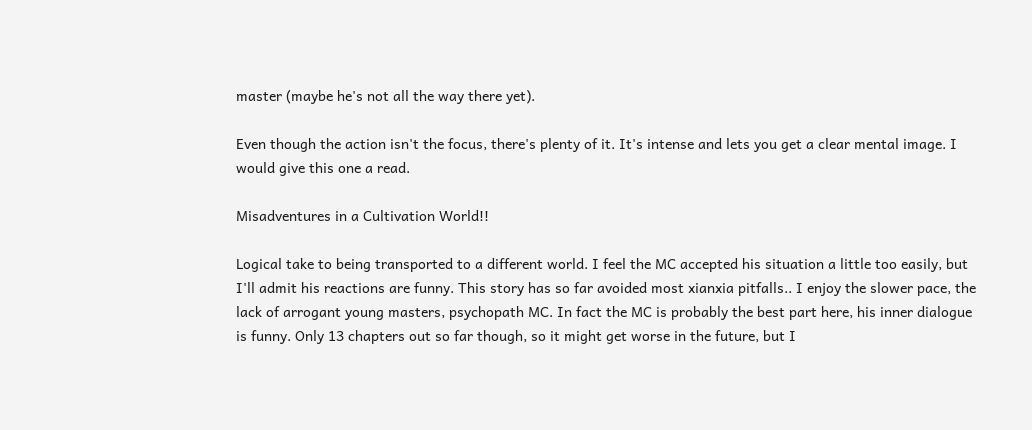master (maybe he's not all the way there yet).

Even though the action isn't the focus, there's plenty of it. It's intense and lets you get a clear mental image. I would give this one a read.

Misadventures in a Cultivation World!!

Logical take to being transported to a different world. I feel the MC accepted his situation a little too easily, but I'll admit his reactions are funny. This story has so far avoided most xianxia pitfalls.. I enjoy the slower pace, the lack of arrogant young masters, psychopath MC. In fact the MC is probably the best part here, his inner dialogue is funny. Only 13 chapters out so far though, so it might get worse in the future, but I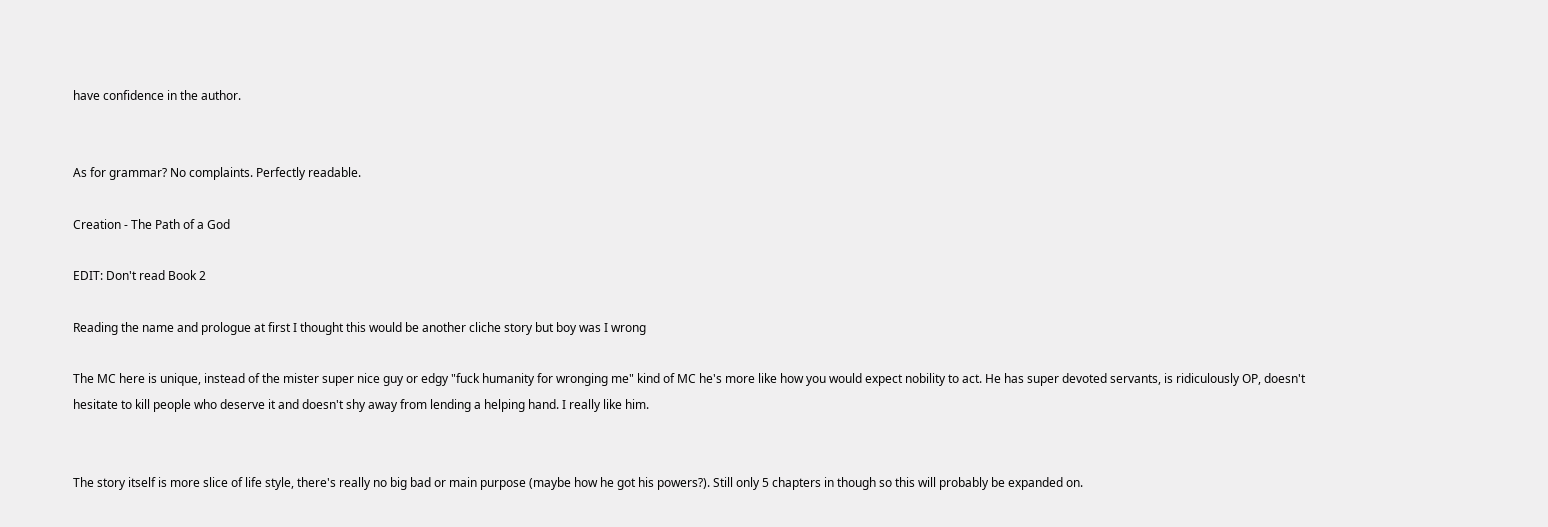have confidence in the author.


As for grammar? No complaints. Perfectly readable.

Creation - The Path of a God

EDIT: Don't read Book 2

Reading the name and prologue at first I thought this would be another cliche story but boy was I wrong

The MC here is unique, instead of the mister super nice guy or edgy "fuck humanity for wronging me" kind of MC he's more like how you would expect nobility to act. He has super devoted servants, is ridiculously OP, doesn't hesitate to kill people who deserve it and doesn't shy away from lending a helping hand. I really like him.


The story itself is more slice of life style, there's really no big bad or main purpose (maybe how he got his powers?). Still only 5 chapters in though so this will probably be expanded on.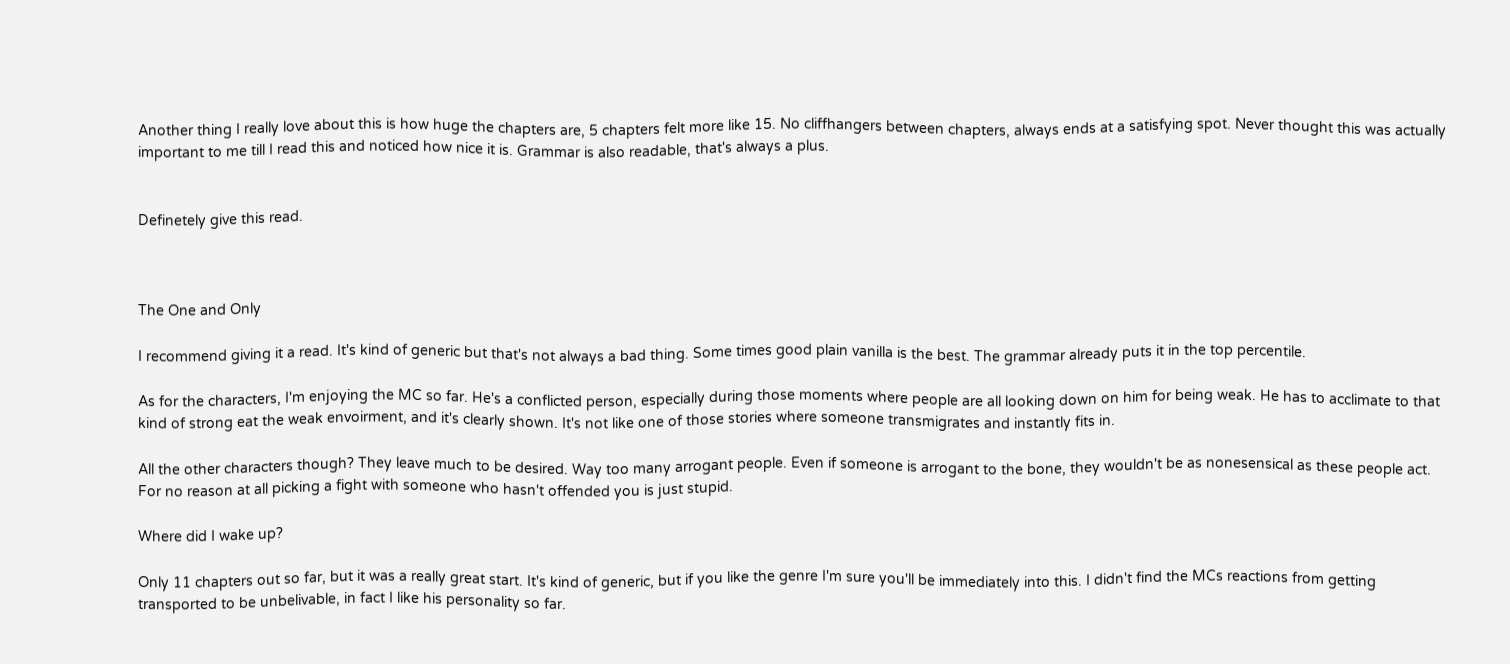Another thing I really love about this is how huge the chapters are, 5 chapters felt more like 15. No cliffhangers between chapters, always ends at a satisfying spot. Never thought this was actually important to me till I read this and noticed how nice it is. Grammar is also readable, that's always a plus.


Definetely give this read.



The One and Only

I recommend giving it a read. It's kind of generic but that's not always a bad thing. Some times good plain vanilla is the best. The grammar already puts it in the top percentile.

As for the characters, I'm enjoying the MC so far. He's a conflicted person, especially during those moments where people are all looking down on him for being weak. He has to acclimate to that kind of strong eat the weak envoirment, and it's clearly shown. It's not like one of those stories where someone transmigrates and instantly fits in.

All the other characters though? They leave much to be desired. Way too many arrogant people. Even if someone is arrogant to the bone, they wouldn't be as nonesensical as these people act. For no reason at all picking a fight with someone who hasn't offended you is just stupid.

Where did I wake up?

Only 11 chapters out so far, but it was a really great start. It's kind of generic, but if you like the genre I'm sure you'll be immediately into this. I didn't find the MCs reactions from getting transported to be unbelivable, in fact I like his personality so far.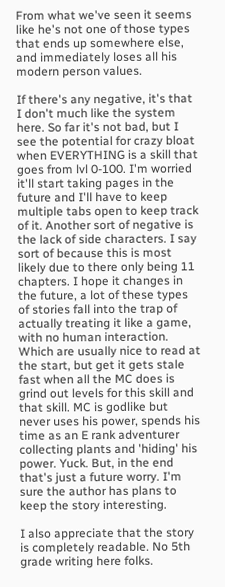From what we've seen it seems like he's not one of those types that ends up somewhere else, and immediately loses all his modern person values.

If there's any negative, it's that I don't much like the system here. So far it's not bad, but I see the potential for crazy bloat when EVERYTHING is a skill that goes from lvl 0-100. I'm worried it'll start taking pages in the future and I'll have to keep multiple tabs open to keep track of it. Another sort of negative is the lack of side characters. I say sort of because this is most likely due to there only being 11 chapters. I hope it changes in the future, a lot of these types of stories fall into the trap of actually treating it like a game, with no human interaction. Which are usually nice to read at the start, but get it gets stale fast when all the MC does is grind out levels for this skill and that skill. MC is godlike but never uses his power, spends his time as an E rank adventurer collecting plants and 'hiding' his power. Yuck. But, in the end that's just a future worry. I'm sure the author has plans to keep the story interesting.

I also appreciate that the story is completely readable. No 5th grade writing here folks.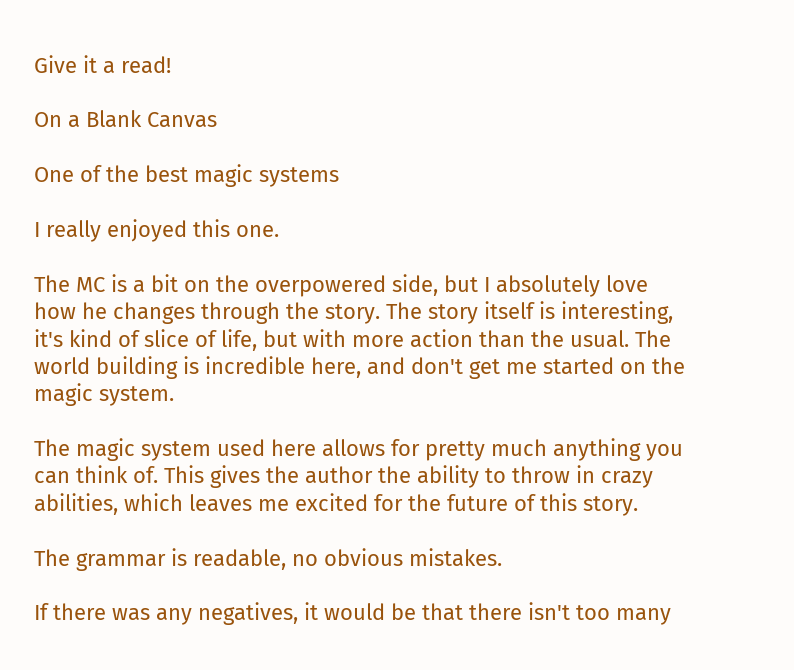Give it a read!

On a Blank Canvas

One of the best magic systems

I really enjoyed this one.

The MC is a bit on the overpowered side, but I absolutely love how he changes through the story. The story itself is interesting, it's kind of slice of life, but with more action than the usual. The world building is incredible here, and don't get me started on the magic system.

The magic system used here allows for pretty much anything you can think of. This gives the author the ability to throw in crazy abilities, which leaves me excited for the future of this story.

The grammar is readable, no obvious mistakes.

If there was any negatives, it would be that there isn't too many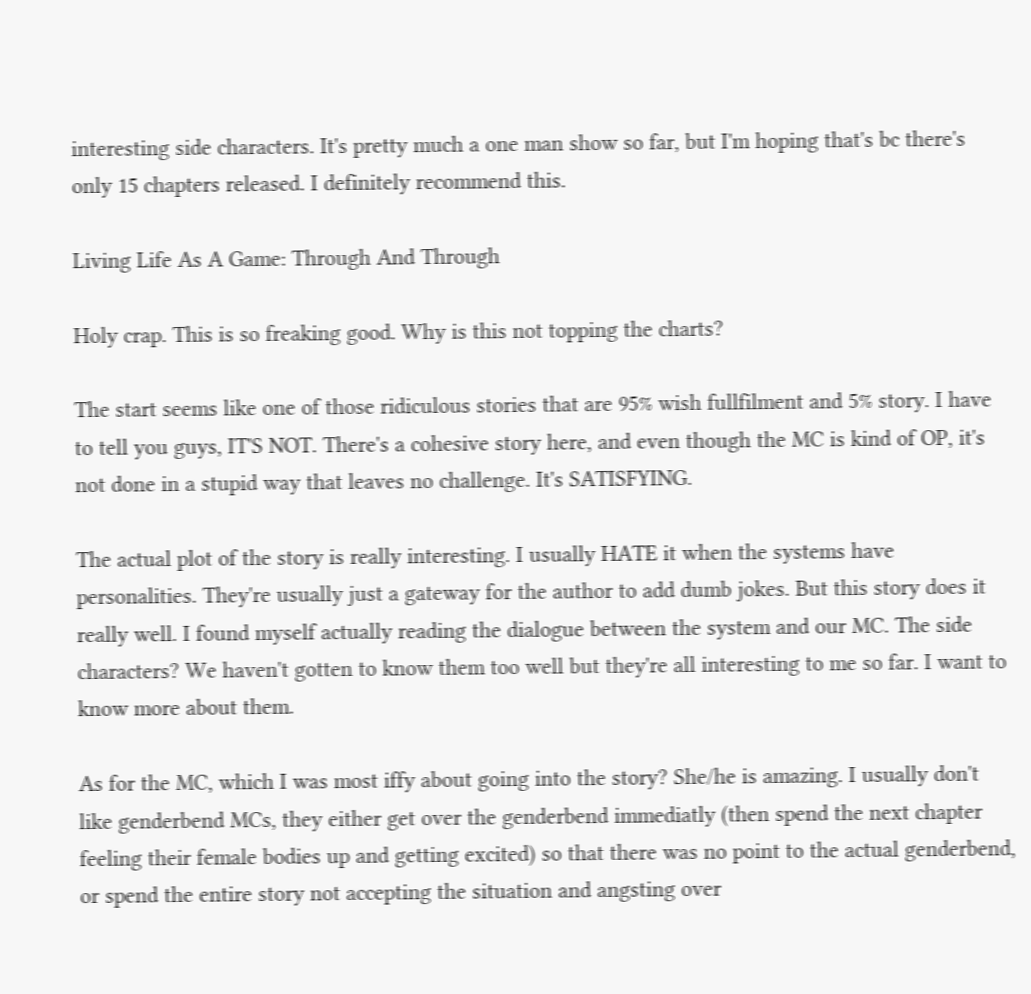interesting side characters. It's pretty much a one man show so far, but I'm hoping that's bc there's only 15 chapters released. I definitely recommend this.

Living Life As A Game: Through And Through

Holy crap. This is so freaking good. Why is this not topping the charts?

The start seems like one of those ridiculous stories that are 95% wish fullfilment and 5% story. I have to tell you guys, IT'S NOT. There's a cohesive story here, and even though the MC is kind of OP, it's not done in a stupid way that leaves no challenge. It's SATISFYING.

The actual plot of the story is really interesting. I usually HATE it when the systems have personalities. They're usually just a gateway for the author to add dumb jokes. But this story does it really well. I found myself actually reading the dialogue between the system and our MC. The side characters? We haven't gotten to know them too well but they're all interesting to me so far. I want to know more about them.

As for the MC, which I was most iffy about going into the story? She/he is amazing. I usually don't like genderbend MCs, they either get over the genderbend immediatly (then spend the next chapter feeling their female bodies up and getting excited) so that there was no point to the actual genderbend, or spend the entire story not accepting the situation and angsting over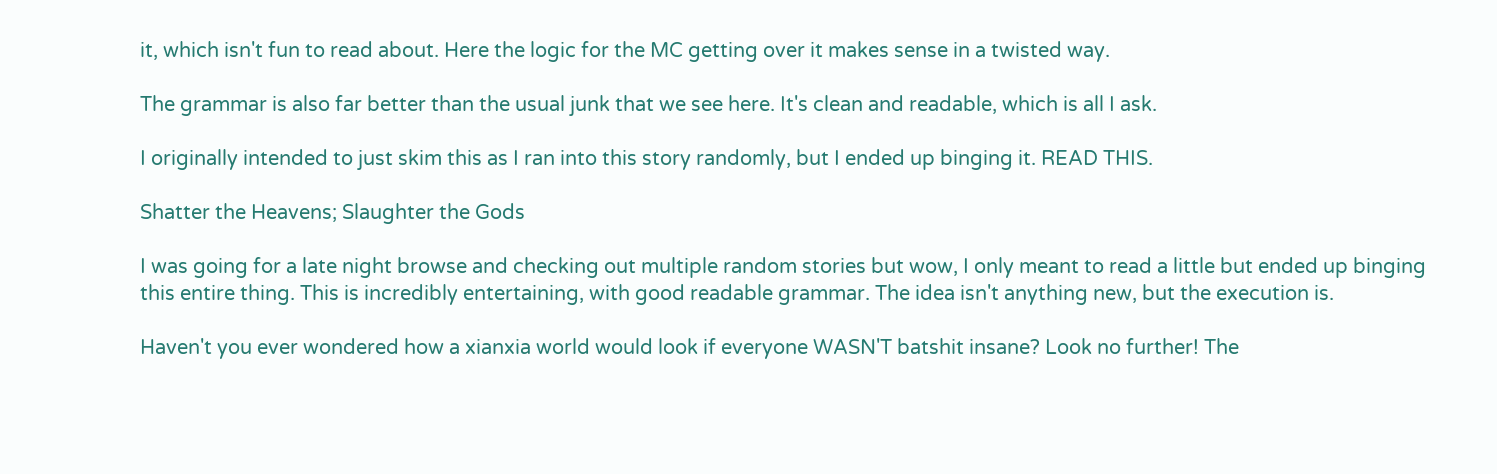it, which isn't fun to read about. Here the logic for the MC getting over it makes sense in a twisted way.

The grammar is also far better than the usual junk that we see here. It's clean and readable, which is all I ask.

I originally intended to just skim this as I ran into this story randomly, but I ended up binging it. READ THIS.

Shatter the Heavens; Slaughter the Gods

I was going for a late night browse and checking out multiple random stories but wow, I only meant to read a little but ended up binging this entire thing. This is incredibly entertaining, with good readable grammar. The idea isn't anything new, but the execution is.

Haven't you ever wondered how a xianxia world would look if everyone WASN'T batshit insane? Look no further! The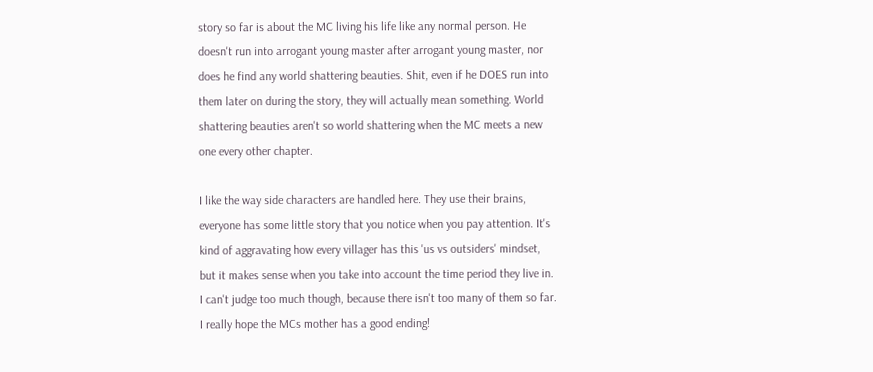story so far is about the MC living his life like any normal person. He doesn't run into arrogant young master after arrogant young master, nor does he find any world shattering beauties. Shit, even if he DOES run into them later on during the story, they will actually mean something. World shattering beauties aren't so world shattering when the MC meets a new one every other chapter.

I like the way side characters are handled here. They use their brains, everyone has some little story that you notice when you pay attention. It's kind of aggravating how every villager has this 'us vs outsiders' mindset, but it makes sense when you take into account the time period they live in. I can't judge too much though, because there isn't too many of them so far. I really hope the MCs mother has a good ending!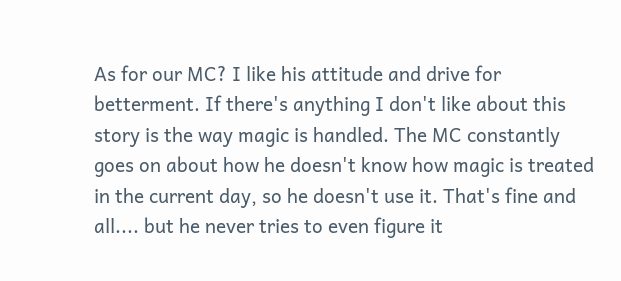As for our MC? I like his attitude and drive for betterment. If there's anything I don't like about this story is the way magic is handled. The MC constantly goes on about how he doesn't know how magic is treated in the current day, so he doesn't use it. That's fine and all.... but he never tries to even figure it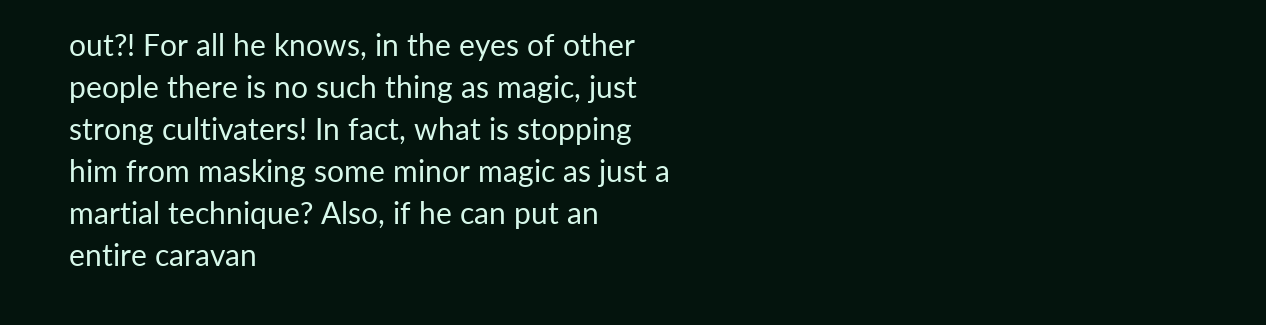out?! For all he knows, in the eyes of other people there is no such thing as magic, just strong cultivaters! In fact, what is stopping him from masking some minor magic as just a martial technique? Also, if he can put an entire caravan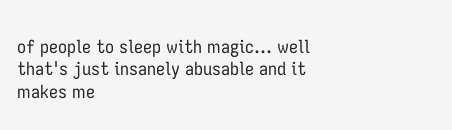of people to sleep with magic... well that's just insanely abusable and it makes me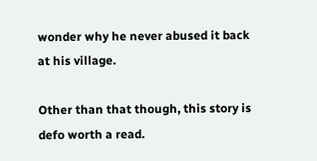wonder why he never abused it back at his village.

Other than that though, this story is defo worth a read.